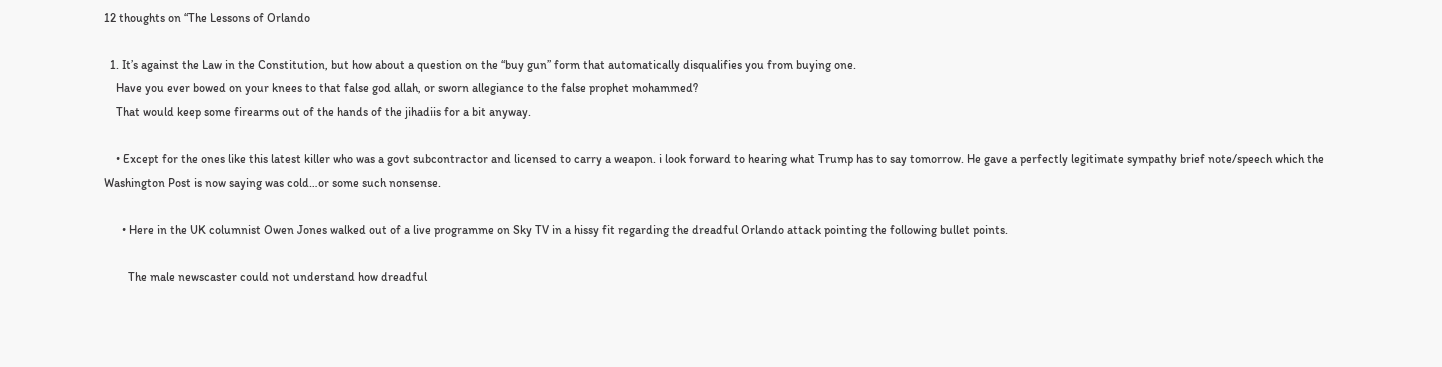12 thoughts on “The Lessons of Orlando

  1. It’s against the Law in the Constitution, but how about a question on the “buy gun” form that automatically disqualifies you from buying one.
    Have you ever bowed on your knees to that false god allah, or sworn allegiance to the false prophet mohammed?
    That would keep some firearms out of the hands of the jihadiis for a bit anyway.

    • Except for the ones like this latest killer who was a govt subcontractor and licensed to carry a weapon. i look forward to hearing what Trump has to say tomorrow. He gave a perfectly legitimate sympathy brief note/speech which the Washington Post is now saying was cold…or some such nonsense.

      • Here in the UK columnist Owen Jones walked out of a live programme on Sky TV in a hissy fit regarding the dreadful Orlando attack pointing the following bullet points.

        The male newscaster could not understand how dreadful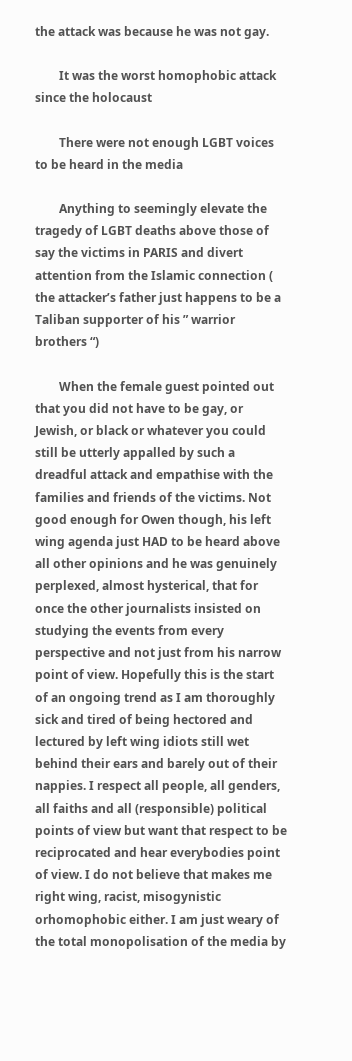the attack was because he was not gay.

        It was the worst homophobic attack since the holocaust

        There were not enough LGBT voices to be heard in the media

        Anything to seemingly elevate the tragedy of LGBT deaths above those of say the victims in PARIS and divert attention from the Islamic connection ( the attacker’s father just happens to be a Taliban supporter of his ” warrior brothers “)

        When the female guest pointed out that you did not have to be gay, or Jewish, or black or whatever you could still be utterly appalled by such a dreadful attack and empathise with the families and friends of the victims. Not good enough for Owen though, his left wing agenda just HAD to be heard above all other opinions and he was genuinely perplexed, almost hysterical, that for once the other journalists insisted on studying the events from every perspective and not just from his narrow point of view. Hopefully this is the start of an ongoing trend as I am thoroughly sick and tired of being hectored and lectured by left wing idiots still wet behind their ears and barely out of their nappies. I respect all people, all genders, all faiths and all (responsible) political points of view but want that respect to be reciprocated and hear everybodies point of view. I do not believe that makes me right wing, racist, misogynistic orhomophobic either. I am just weary of the total monopolisation of the media by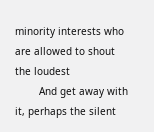minority interests who are allowed to shout the loudest
        And get away with it, perhaps the silent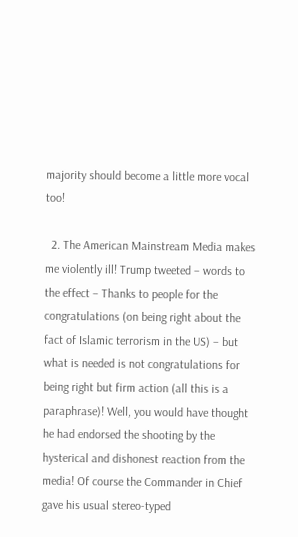majority should become a little more vocal too!

  2. The American Mainstream Media makes me violently ill! Trump tweeted – words to the effect – Thanks to people for the congratulations (on being right about the fact of Islamic terrorism in the US) – but what is needed is not congratulations for being right but firm action (all this is a paraphrase)! Well, you would have thought he had endorsed the shooting by the hysterical and dishonest reaction from the media! Of course the Commander in Chief gave his usual stereo-typed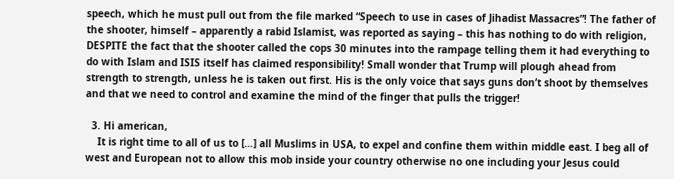speech, which he must pull out from the file marked “Speech to use in cases of Jihadist Massacres”! The father of the shooter, himself – apparently a rabid Islamist, was reported as saying – this has nothing to do with religion, DESPITE the fact that the shooter called the cops 30 minutes into the rampage telling them it had everything to do with Islam and ISIS itself has claimed responsibility! Small wonder that Trump will plough ahead from strength to strength, unless he is taken out first. His is the only voice that says guns don’t shoot by themselves and that we need to control and examine the mind of the finger that pulls the trigger!

  3. Hi american,
    It is right time to all of us to […] all Muslims in USA, to expel and confine them within middle east. I beg all of west and European not to allow this mob inside your country otherwise no one including your Jesus could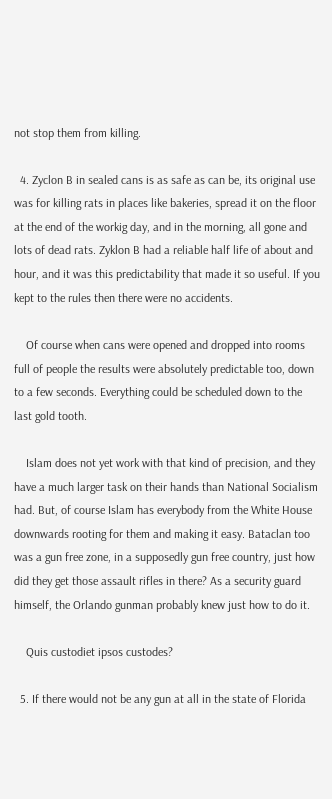not stop them from killing.

  4. Zyclon B in sealed cans is as safe as can be, its original use was for killing rats in places like bakeries, spread it on the floor at the end of the workig day, and in the morning, all gone and lots of dead rats. Zyklon B had a reliable half life of about and hour, and it was this predictability that made it so useful. If you kept to the rules then there were no accidents.

    Of course when cans were opened and dropped into rooms full of people the results were absolutely predictable too, down to a few seconds. Everything could be scheduled down to the last gold tooth.

    Islam does not yet work with that kind of precision, and they have a much larger task on their hands than National Socialism had. But, of course Islam has everybody from the White House downwards rooting for them and making it easy. Bataclan too was a gun free zone, in a supposedly gun free country, just how did they get those assault rifles in there? As a security guard himself, the Orlando gunman probably knew just how to do it.

    Quis custodiet ipsos custodes?

  5. If there would not be any gun at all in the state of Florida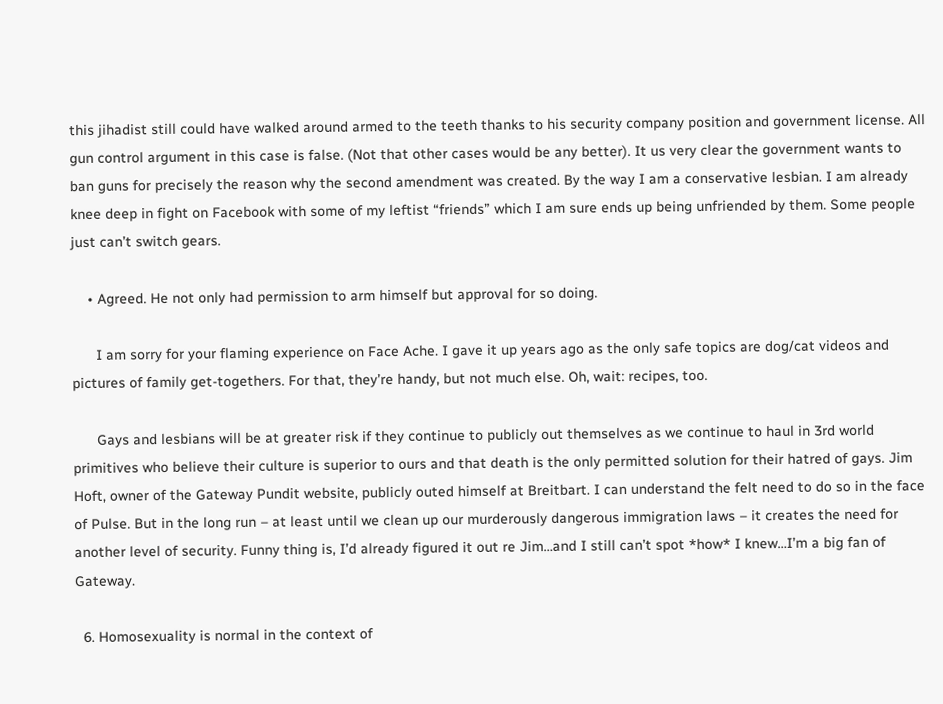this jihadist still could have walked around armed to the teeth thanks to his security company position and government license. All gun control argument in this case is false. (Not that other cases would be any better). It us very clear the government wants to ban guns for precisely the reason why the second amendment was created. By the way I am a conservative lesbian. I am already knee deep in fight on Facebook with some of my leftist “friends” which I am sure ends up being unfriended by them. Some people just can’t switch gears.

    • Agreed. He not only had permission to arm himself but approval for so doing.

      I am sorry for your flaming experience on Face Ache. I gave it up years ago as the only safe topics are dog/cat videos and pictures of family get-togethers. For that, they’re handy, but not much else. Oh, wait: recipes, too.

      Gays and lesbians will be at greater risk if they continue to publicly out themselves as we continue to haul in 3rd world primitives who believe their culture is superior to ours and that death is the only permitted solution for their hatred of gays. Jim Hoft, owner of the Gateway Pundit website, publicly outed himself at Breitbart. I can understand the felt need to do so in the face of Pulse. But in the long run – at least until we clean up our murderously dangerous immigration laws – it creates the need for another level of security. Funny thing is, I’d already figured it out re Jim…and I still can’t spot *how* I knew…I’m a big fan of Gateway.

  6. Homosexuality is normal in the context of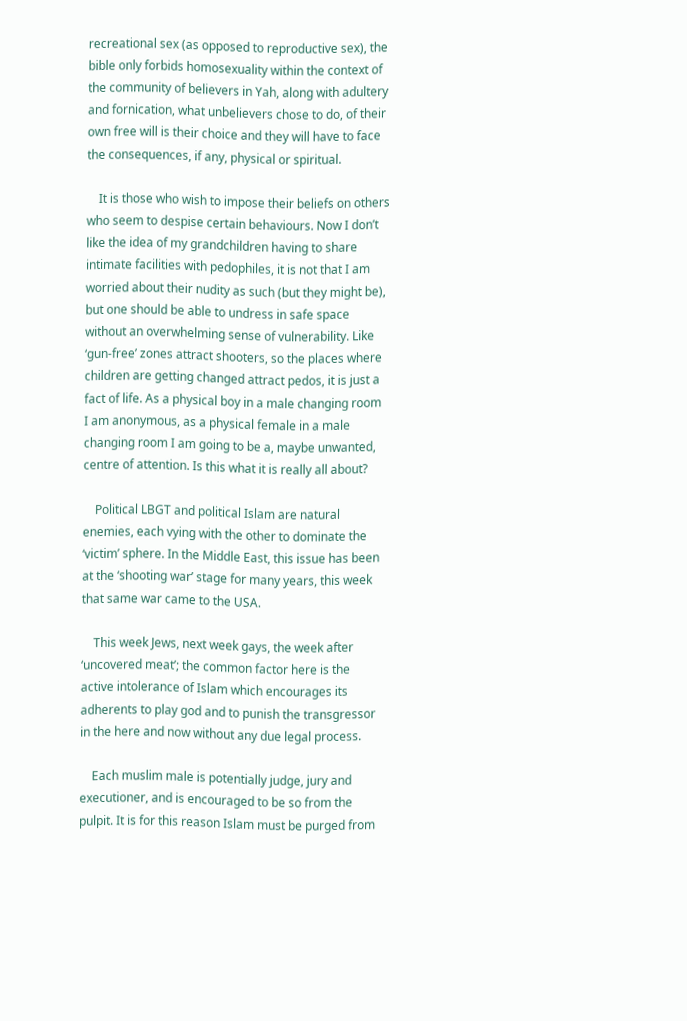recreational sex (as opposed to reproductive sex), the bible only forbids homosexuality within the context of the community of believers in Yah, along with adultery and fornication, what unbelievers chose to do, of their own free will is their choice and they will have to face the consequences, if any, physical or spiritual.

    It is those who wish to impose their beliefs on others who seem to despise certain behaviours. Now I don’t like the idea of my grandchildren having to share intimate facilities with pedophiles, it is not that I am worried about their nudity as such (but they might be), but one should be able to undress in safe space without an overwhelming sense of vulnerability. Like ‘gun-free’ zones attract shooters, so the places where children are getting changed attract pedos, it is just a fact of life. As a physical boy in a male changing room I am anonymous, as a physical female in a male changing room I am going to be a, maybe unwanted, centre of attention. Is this what it is really all about?

    Political LBGT and political Islam are natural enemies, each vying with the other to dominate the ‘victim’ sphere. In the Middle East, this issue has been at the ‘shooting war’ stage for many years, this week that same war came to the USA.

    This week Jews, next week gays, the week after ‘uncovered meat’; the common factor here is the active intolerance of Islam which encourages its adherents to play god and to punish the transgressor in the here and now without any due legal process.

    Each muslim male is potentially judge, jury and executioner, and is encouraged to be so from the pulpit. It is for this reason Islam must be purged from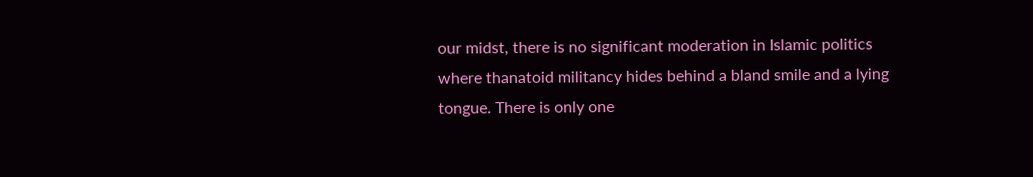our midst, there is no significant moderation in Islamic politics where thanatoid militancy hides behind a bland smile and a lying tongue. There is only one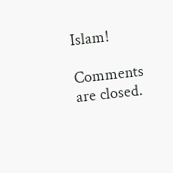Islam!

Comments are closed.